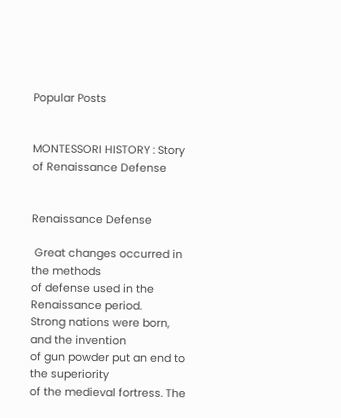Popular Posts


MONTESSORI HISTORY : Story of Renaissance Defense


Renaissance Defense

 Great changes occurred in the methods
of defense used in the Renaissance period.
Strong nations were born, and the invention
of gun powder put an end to the superiority
of the medieval fortress. The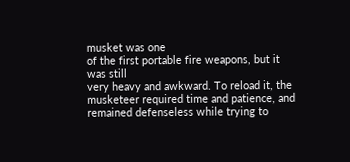musket was one
of the first portable fire weapons, but it was still
very heavy and awkward. To reload it, the
musketeer required time and patience, and
remained defenseless while trying to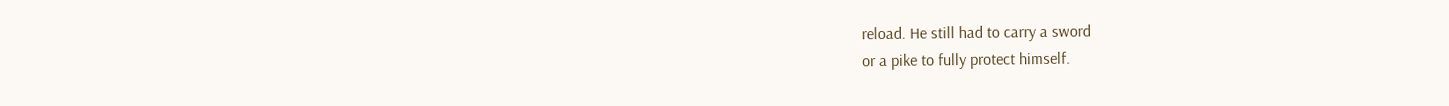reload. He still had to carry a sword
or a pike to fully protect himself.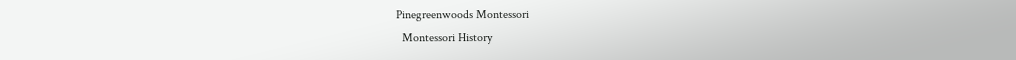Pinegreenwoods Montessori
  Montessori History